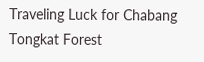Traveling Luck for Chabang Tongkat Forest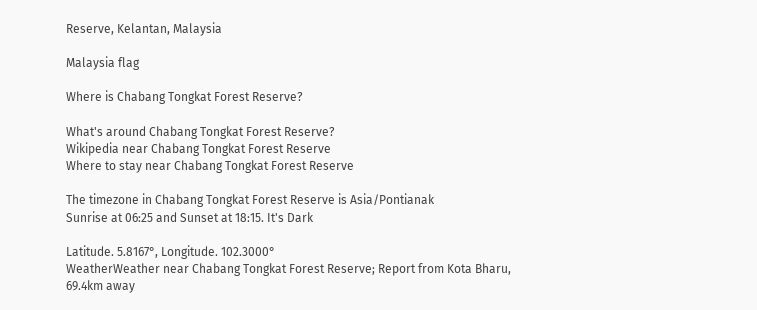Reserve, Kelantan, Malaysia

Malaysia flag

Where is Chabang Tongkat Forest Reserve?

What's around Chabang Tongkat Forest Reserve?
Wikipedia near Chabang Tongkat Forest Reserve
Where to stay near Chabang Tongkat Forest Reserve

The timezone in Chabang Tongkat Forest Reserve is Asia/Pontianak
Sunrise at 06:25 and Sunset at 18:15. It's Dark

Latitude. 5.8167°, Longitude. 102.3000°
WeatherWeather near Chabang Tongkat Forest Reserve; Report from Kota Bharu, 69.4km away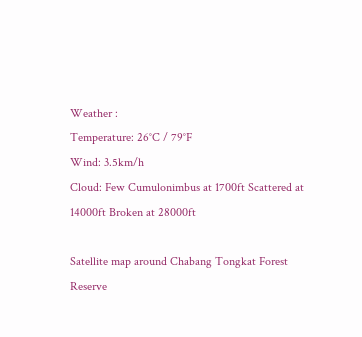Weather :
Temperature: 26°C / 79°F
Wind: 3.5km/h
Cloud: Few Cumulonimbus at 1700ft Scattered at 14000ft Broken at 28000ft

Satellite map around Chabang Tongkat Forest Reserve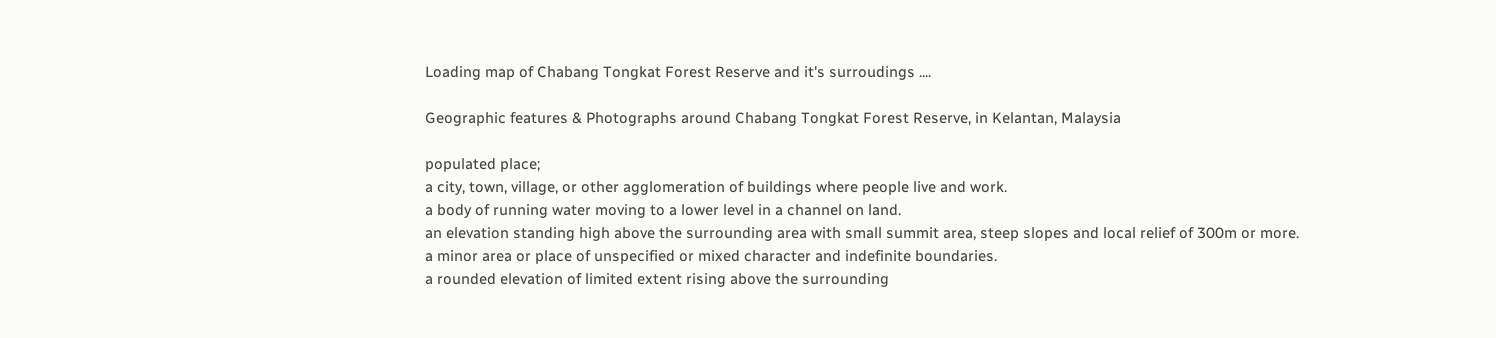Loading map of Chabang Tongkat Forest Reserve and it's surroudings ....

Geographic features & Photographs around Chabang Tongkat Forest Reserve, in Kelantan, Malaysia

populated place;
a city, town, village, or other agglomeration of buildings where people live and work.
a body of running water moving to a lower level in a channel on land.
an elevation standing high above the surrounding area with small summit area, steep slopes and local relief of 300m or more.
a minor area or place of unspecified or mixed character and indefinite boundaries.
a rounded elevation of limited extent rising above the surrounding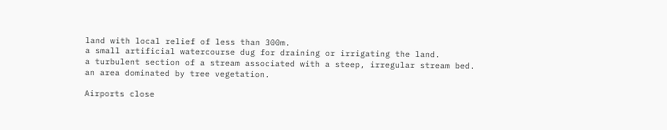land with local relief of less than 300m.
a small artificial watercourse dug for draining or irrigating the land.
a turbulent section of a stream associated with a steep, irregular stream bed.
an area dominated by tree vegetation.

Airports close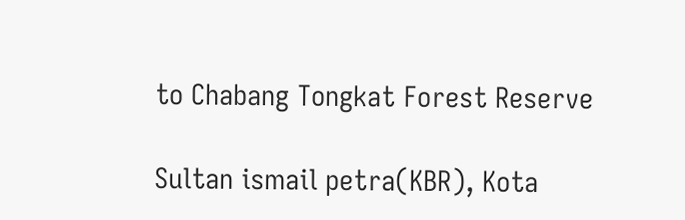to Chabang Tongkat Forest Reserve

Sultan ismail petra(KBR), Kota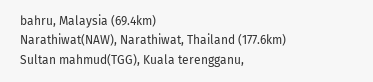bahru, Malaysia (69.4km)
Narathiwat(NAW), Narathiwat, Thailand (177.6km)
Sultan mahmud(TGG), Kuala terengganu,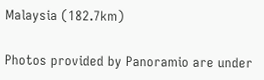Malaysia (182.7km)

Photos provided by Panoramio are under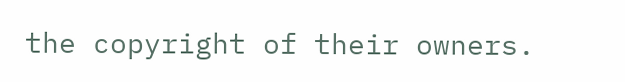the copyright of their owners.